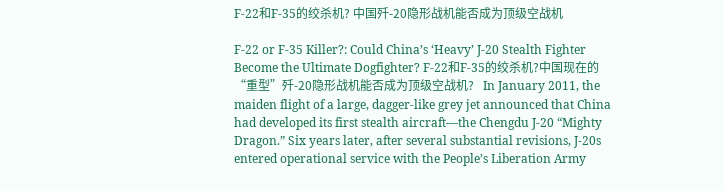F-22和F-35的绞杀机? 中国歼-20隐形战机能否成为顶级空战机

F-22 or F-35 Killer?: Could China’s ‘Heavy’ J-20 Stealth Fighter Become the Ultimate Dogfighter? F-22和F-35的绞杀机?中国现在的“重型”歼-20隐形战机能否成为顶级空战机?   In January 2011, the maiden flight of a large, dagger-like grey jet announced that China had developed its first stealth aircraft—the Chengdu J-20 “Mighty Dragon.” Six years later, after several substantial revisions, J-20s entered operational service with the People’s Liberation Army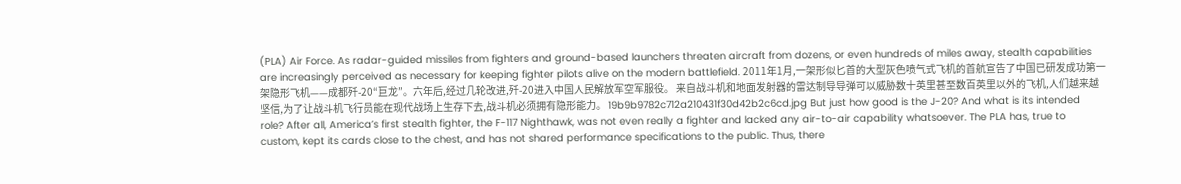(PLA) Air Force. As radar-guided missiles from fighters and ground-based launchers threaten aircraft from dozens, or even hundreds of miles away, stealth capabilities are increasingly perceived as necessary for keeping fighter pilots alive on the modern battlefield. 2011年1月,一架形似匕首的大型灰色喷气式飞机的首航宣告了中国已研发成功第一架隐形飞机——成都歼-20“巨龙”。六年后,经过几轮改进,歼-20进入中国人民解放军空军服役。 来自战斗机和地面发射器的雷达制导导弹可以威胁数十英里甚至数百英里以外的飞机,人们越来越坚信,为了让战斗机飞行员能在现代战场上生存下去,战斗机必须拥有隐形能力。 19b9b9782c712a210431f30d42b2c6cd.jpg But just how good is the J-20? And what is its intended role? After all, America’s first stealth fighter, the F-117 Nighthawk, was not even really a fighter and lacked any air-to-air capability whatsoever. The PLA has, true to custom, kept its cards close to the chest, and has not shared performance specifications to the public. Thus, there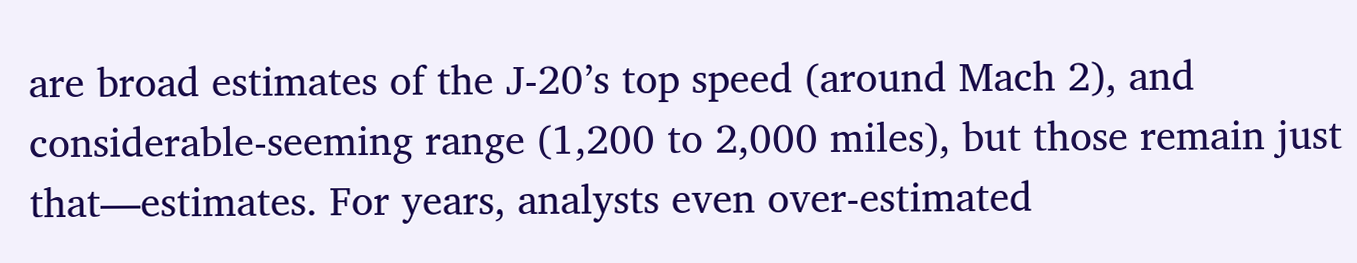are broad estimates of the J-20’s top speed (around Mach 2), and considerable-seeming range (1,200 to 2,000 miles), but those remain just that—estimates. For years, analysts even over-estimated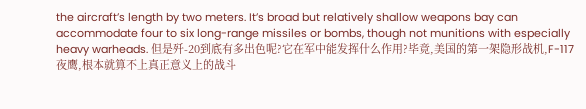the aircraft’s length by two meters. It’s broad but relatively shallow weapons bay can accommodate four to six long-range missiles or bombs, though not munitions with especially heavy warheads. 但是歼-20到底有多出色呢?它在军中能发挥什么作用?毕竟,美国的第一架隐形战机,F-117夜鹰,根本就算不上真正意义上的战斗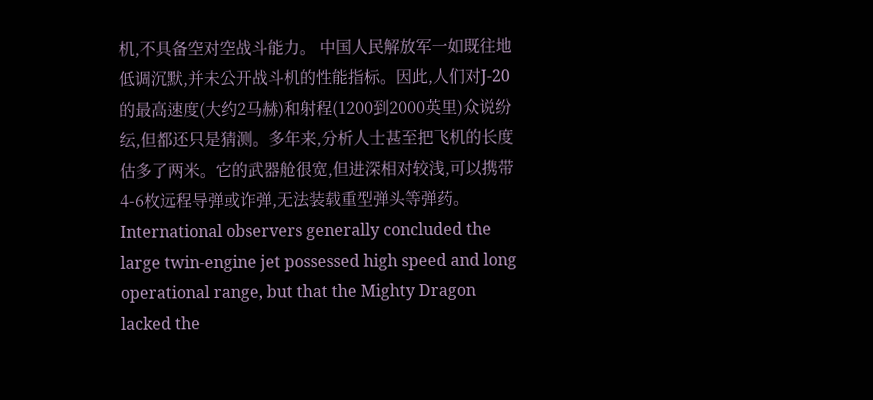机,不具备空对空战斗能力。 中国人民解放军一如既往地低调沉默,并未公开战斗机的性能指标。因此,人们对J-20的最高速度(大约2马赫)和射程(1200到2000英里)众说纷纭,但都还只是猜测。多年来,分析人士甚至把飞机的长度估多了两米。它的武器舱很宽,但进深相对较浅,可以携带4-6枚远程导弹或诈弹,无法装载重型弹头等弹药。 International observers generally concluded the large twin-engine jet possessed high speed and long operational range, but that the Mighty Dragon lacked the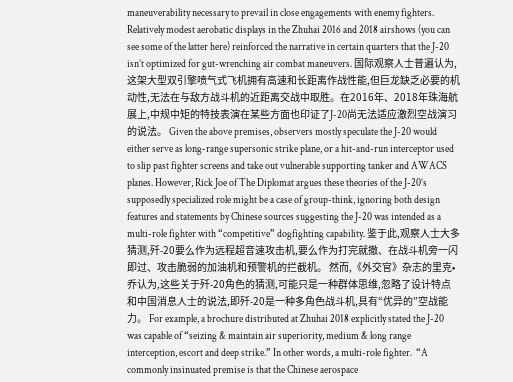maneuverability necessary to prevail in close engagements with enemy fighters. Relatively modest aerobatic displays in the Zhuhai 2016 and 2018 airshows (you can see some of the latter here) reinforced the narrative in certain quarters that the J-20 isn’t optimized for gut-wrenching air combat maneuvers. 国际观察人士普遍认为,这架大型双引擎喷气式飞机拥有高速和长距离作战性能,但巨龙缺乏必要的机动性,无法在与敌方战斗机的近距离交战中取胜。在2016年、2018年珠海航展上,中规中矩的特技表演在某些方面也印证了J-20尚无法适应激烈空战演习的说法。 Given the above premises, observers mostly speculate the J-20 would either serve as long-range supersonic strike plane, or a hit-and-run interceptor used to slip past fighter screens and take out vulnerable supporting tanker and AWACS planes. However, Rick Joe of The Diplomat argues these theories of the J-20’s supposedly specialized role might be a case of group-think, ignoring both design features and statements by Chinese sources suggesting the J-20 was intended as a multi-role fighter with “competitive” dogfighting capability. 鉴于此,观察人士大多猜测,歼-20要么作为远程超音速攻击机,要么作为打完就撤、在战斗机旁一闪即过、攻击脆弱的加油机和预警机的拦截机。 然而,《外交官》杂志的里克•乔认为,这些关于歼-20角色的猜测,可能只是一种群体思维,忽略了设计特点和中国消息人士的说法,即歼-20是一种多角色战斗机,具有“优异的”空战能力。 For example, a brochure distributed at Zhuhai 2018 explicitly stated the J-20 was capable of “seizing & maintain air superiority, medium & long range interception, escort and deep strike.” In other words, a multi-role fighter.  “A commonly insinuated premise is that the Chinese aerospace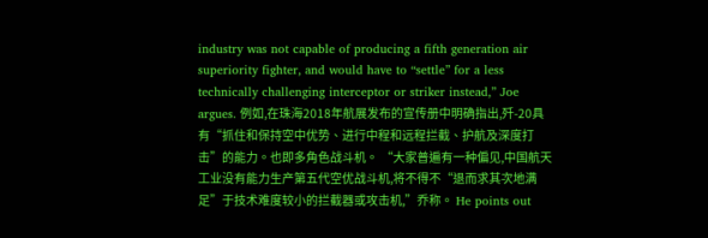industry was not capable of producing a fifth generation air superiority fighter, and would have to “settle” for a less technically challenging interceptor or striker instead,” Joe argues. 例如,在珠海2018年航展发布的宣传册中明确指出,歼-20具有“抓住和保持空中优势、进行中程和远程拦截、护航及深度打击”的能力。也即多角色战斗机。 “大家普遍有一种偏见,中国航天工业没有能力生产第五代空优战斗机,将不得不“退而求其次地满足”于技术难度较小的拦截器或攻击机,”乔称。 He points out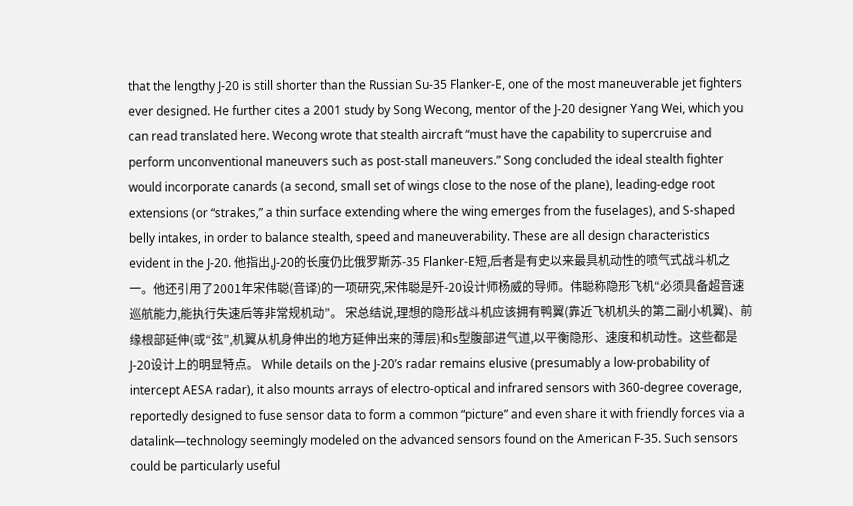that the lengthy J-20 is still shorter than the Russian Su-35 Flanker-E, one of the most maneuverable jet fighters ever designed. He further cites a 2001 study by Song Wecong, mentor of the J-20 designer Yang Wei, which you can read translated here. Wecong wrote that stealth aircraft “must have the capability to supercruise and perform unconventional maneuvers such as post-stall maneuvers.” Song concluded the ideal stealth fighter would incorporate canards (a second, small set of wings close to the nose of the plane), leading-edge root extensions (or “strakes,” a thin surface extending where the wing emerges from the fuselages), and S-shaped belly intakes, in order to balance stealth, speed and maneuverability. These are all design characteristics evident in the J-20. 他指出,J-20的长度仍比俄罗斯苏-35 Flanker-E短,后者是有史以来最具机动性的喷气式战斗机之一。他还引用了2001年宋伟聪(音译)的一项研究,宋伟聪是歼-20设计师杨威的导师。伟聪称隐形飞机“必须具备超音速巡航能力,能执行失速后等非常规机动”。 宋总结说,理想的隐形战斗机应该拥有鸭翼(靠近飞机机头的第二副小机翼)、前缘根部延伸(或“弦”,机翼从机身伸出的地方延伸出来的薄层)和s型腹部进气道,以平衡隐形、速度和机动性。这些都是J-20设计上的明显特点。 While details on the J-20’s radar remains elusive (presumably a low-probability of intercept AESA radar), it also mounts arrays of electro-optical and infrared sensors with 360-degree coverage, reportedly designed to fuse sensor data to form a common “picture” and even share it with friendly forces via a datalink—technology seemingly modeled on the advanced sensors found on the American F-35. Such sensors could be particularly useful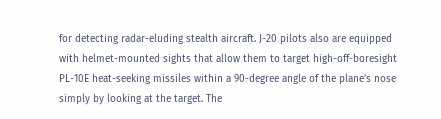for detecting radar-eluding stealth aircraft. J-20 pilots also are equipped with helmet-mounted sights that allow them to target high-off-boresight PL-10E heat-seeking missiles within a 90-degree angle of the plane’s nose simply by looking at the target. The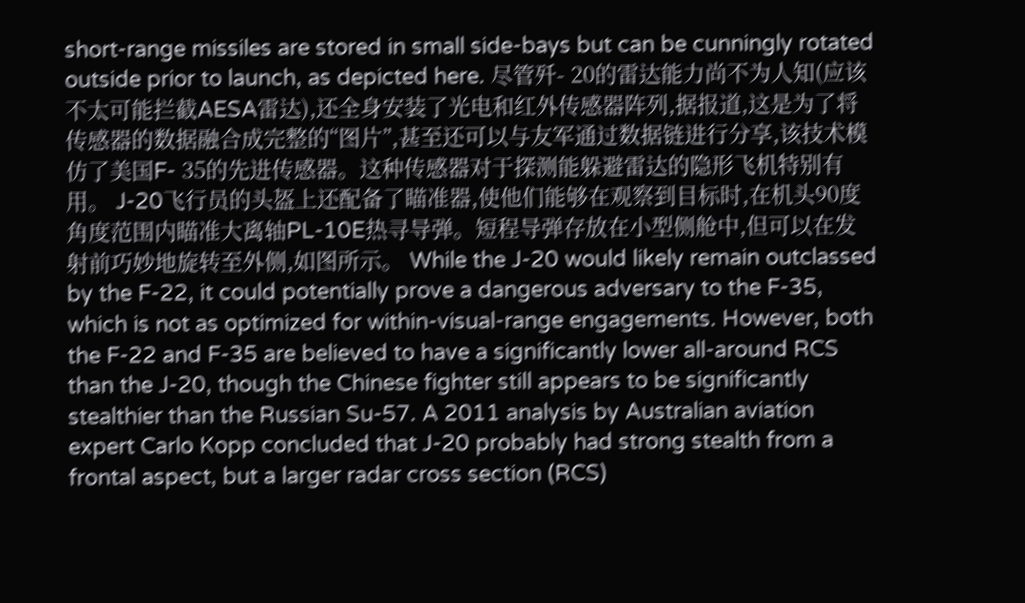short-range missiles are stored in small side-bays but can be cunningly rotated outside prior to launch, as depicted here. 尽管歼- 20的雷达能力尚不为人知(应该不太可能拦截AESA雷达),还全身安装了光电和红外传感器阵列,据报道,这是为了将传感器的数据融合成完整的“图片”,甚至还可以与友军通过数据链进行分享,该技术模仿了美国F- 35的先进传感器。这种传感器对于探测能躲避雷达的隐形飞机特别有用。 J-20飞行员的头盔上还配备了瞄准器,使他们能够在观察到目标时,在机头90度角度范围内瞄准大离轴PL-10E热寻导弹。短程导弹存放在小型侧舱中,但可以在发射前巧妙地旋转至外侧,如图所示。 While the J-20 would likely remain outclassed by the F-22, it could potentially prove a dangerous adversary to the F-35, which is not as optimized for within-visual-range engagements. However, both the F-22 and F-35 are believed to have a significantly lower all-around RCS than the J-20, though the Chinese fighter still appears to be significantly stealthier than the Russian Su-57. A 2011 analysis by Australian aviation expert Carlo Kopp concluded that J-20 probably had strong stealth from a frontal aspect, but a larger radar cross section (RCS)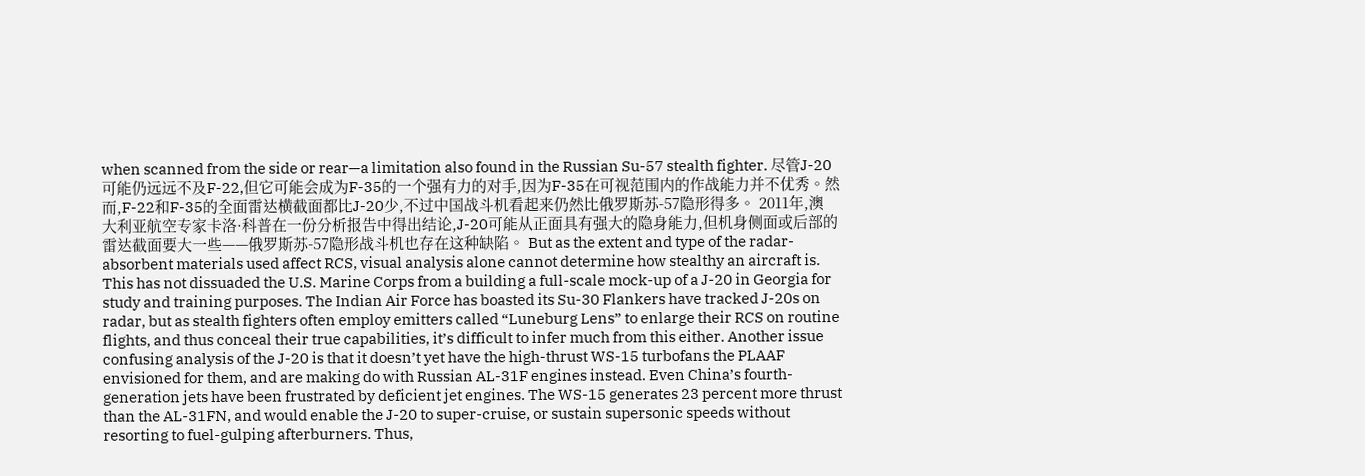when scanned from the side or rear—a limitation also found in the Russian Su-57 stealth fighter. 尽管J-20可能仍远远不及F-22,但它可能会成为F-35的一个强有力的对手,因为F-35在可视范围内的作战能力并不优秀。然而,F-22和F-35的全面雷达横截面都比J-20少,不过中国战斗机看起来仍然比俄罗斯苏-57隐形得多。 2011年,澳大利亚航空专家卡洛·科普在一份分析报告中得出结论,J-20可能从正面具有强大的隐身能力,但机身侧面或后部的雷达截面要大一些——俄罗斯苏-57隐形战斗机也存在这种缺陷。 But as the extent and type of the radar-absorbent materials used affect RCS, visual analysis alone cannot determine how stealthy an aircraft is. This has not dissuaded the U.S. Marine Corps from a building a full-scale mock-up of a J-20 in Georgia for study and training purposes. The Indian Air Force has boasted its Su-30 Flankers have tracked J-20s on radar, but as stealth fighters often employ emitters called “Luneburg Lens” to enlarge their RCS on routine flights, and thus conceal their true capabilities, it’s difficult to infer much from this either. Another issue confusing analysis of the J-20 is that it doesn’t yet have the high-thrust WS-15 turbofans the PLAAF envisioned for them, and are making do with Russian AL-31F engines instead. Even China’s fourth-generation jets have been frustrated by deficient jet engines. The WS-15 generates 23 percent more thrust than the AL-31FN, and would enable the J-20 to super-cruise, or sustain supersonic speeds without resorting to fuel-gulping afterburners. Thus,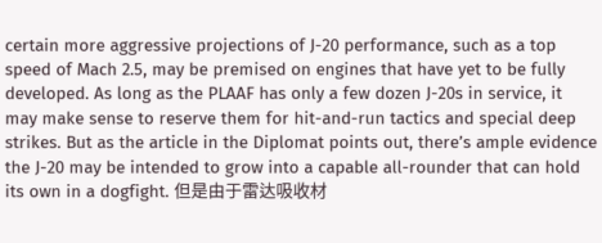certain more aggressive projections of J-20 performance, such as a top speed of Mach 2.5, may be premised on engines that have yet to be fully developed. As long as the PLAAF has only a few dozen J-20s in service, it may make sense to reserve them for hit-and-run tactics and special deep strikes. But as the article in the Diplomat points out, there’s ample evidence the J-20 may be intended to grow into a capable all-rounder that can hold its own in a dogfight. 但是由于雷达吸收材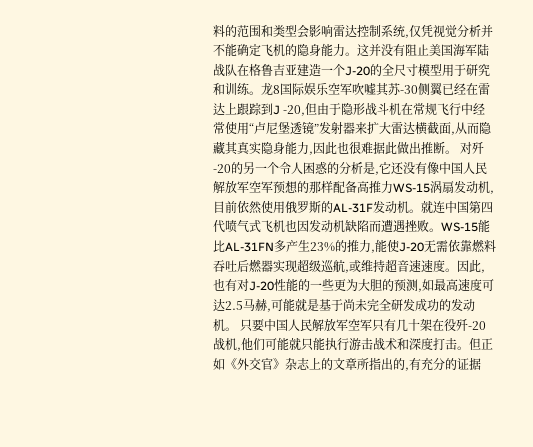料的范围和类型会影响雷达控制系统,仅凭视觉分析并不能确定飞机的隐身能力。这并没有阻止美国海军陆战队在格鲁吉亚建造一个J-20的全尺寸模型用于研究和训练。龙8国际娱乐空军吹嘘其苏-30侧翼已经在雷达上跟踪到J -20,但由于隐形战斗机在常规飞行中经常使用“卢尼堡透镜”发射器来扩大雷达横截面,从而隐藏其真实隐身能力,因此也很难据此做出推断。 对歼-20的另一个令人困惑的分析是,它还没有像中国人民解放军空军预想的那样配备高推力WS-15涡扇发动机,目前依然使用俄罗斯的AL-31F发动机。就连中国第四代喷气式飞机也因发动机缺陷而遭遇挫败。WS-15能比AL-31FN多产生23%的推力,能使J-20无需依靠燃料吞吐后燃器实现超级巡航,或维持超音速速度。因此,也有对J-20性能的一些更为大胆的预测,如最高速度可达2.5马赫,可能就是基于尚未完全研发成功的发动机。 只要中国人民解放军空军只有几十架在役歼-20战机,他们可能就只能执行游击战术和深度打击。但正如《外交官》杂志上的文章所指出的,有充分的证据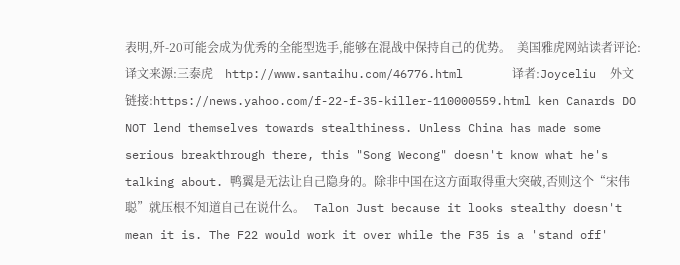表明,歼-20可能会成为优秀的全能型选手,能够在混战中保持自己的优势。  美国雅虎网站读者评论:  译文来源:三泰虎    http://www.santaihu.com/46776.html       译者:Joyceliu  外文链接:https://news.yahoo.com/f-22-f-35-killer-110000559.html ken Canards DO NOT lend themselves towards stealthiness. Unless China has made some serious breakthrough there, this "Song Wecong" doesn't know what he's talking about. 鸭翼是无法让自己隐身的。除非中国在这方面取得重大突破,否则这个“宋伟聪”就压根不知道自己在说什么。   Talon Just because it looks stealthy doesn't mean it is. The F22 would work it over while the F35 is a 'stand off'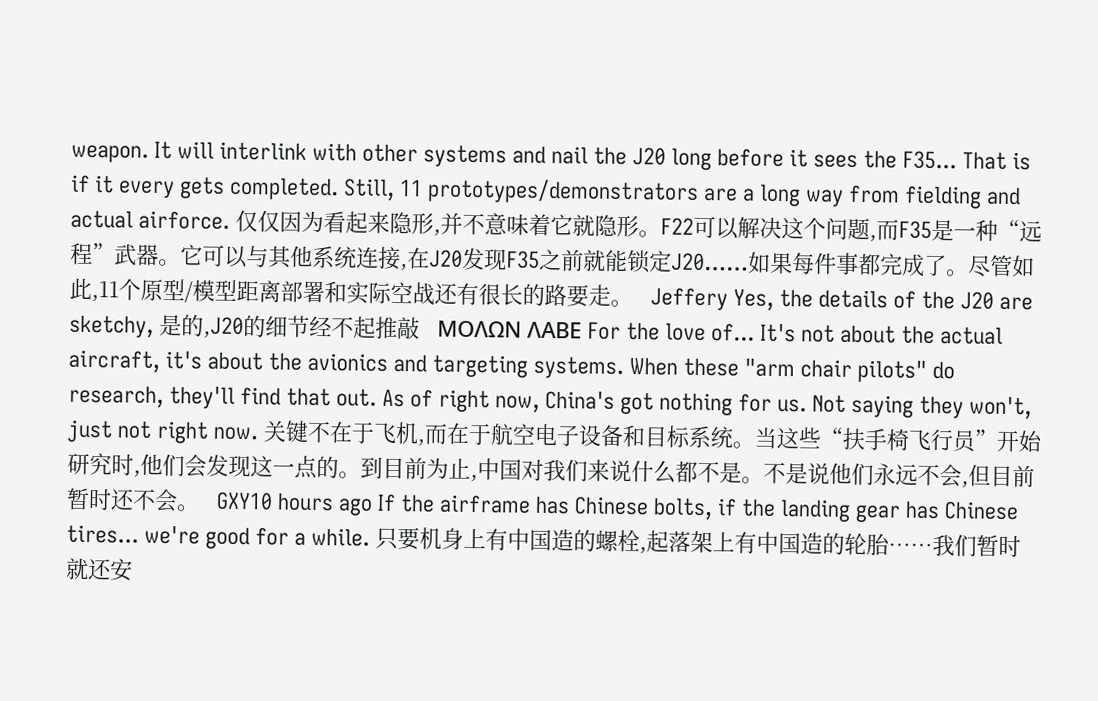weapon. It will interlink with other systems and nail the J20 long before it sees the F35... That is if it every gets completed. Still, 11 prototypes/demonstrators are a long way from fielding and actual airforce. 仅仅因为看起来隐形,并不意味着它就隐形。F22可以解决这个问题,而F35是一种“远程”武器。它可以与其他系统连接,在J20发现F35之前就能锁定J20……如果每件事都完成了。尽管如此,11个原型/模型距离部署和实际空战还有很长的路要走。   Jeffery Yes, the details of the J20 are sketchy, 是的,J20的细节经不起推敲   ΜΟΛΩΝ ΛΑΒΕ For the love of... It's not about the actual aircraft, it's about the avionics and targeting systems. When these "arm chair pilots" do research, they'll find that out. As of right now, China's got nothing for us. Not saying they won't, just not right now. 关键不在于飞机,而在于航空电子设备和目标系统。当这些“扶手椅飞行员”开始研究时,他们会发现这一点的。到目前为止,中国对我们来说什么都不是。不是说他们永远不会,但目前暂时还不会。   GXY10 hours ago If the airframe has Chinese bolts, if the landing gear has Chinese tires... we're good for a while. 只要机身上有中国造的螺栓,起落架上有中国造的轮胎……我们暂时就还安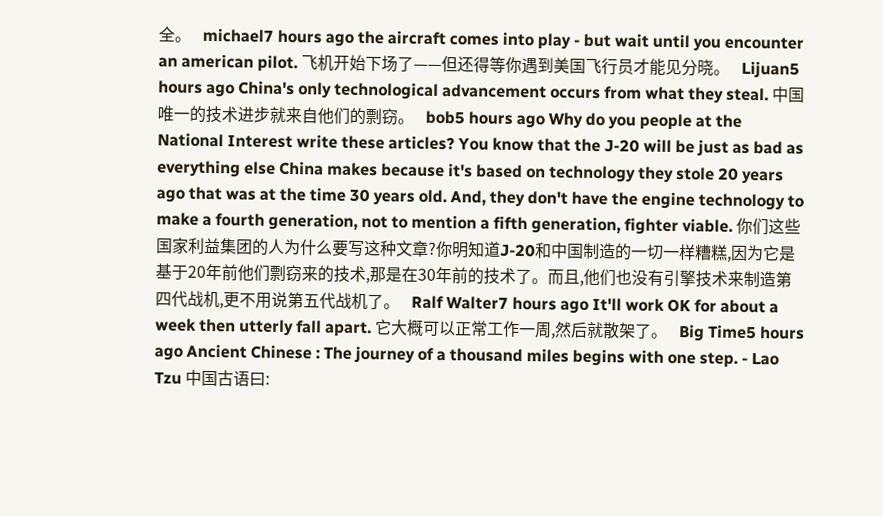全。   michael7 hours ago the aircraft comes into play - but wait until you encounter an american pilot. 飞机开始下场了——但还得等你遇到美国飞行员才能见分晓。   Lijuan5 hours ago China's only technological advancement occurs from what they steal. 中国唯一的技术进步就来自他们的剽窃。   bob5 hours ago Why do you people at the National Interest write these articles? You know that the J-20 will be just as bad as everything else China makes because it's based on technology they stole 20 years ago that was at the time 30 years old. And, they don't have the engine technology to make a fourth generation, not to mention a fifth generation, fighter viable. 你们这些国家利益集团的人为什么要写这种文章?你明知道J-20和中国制造的一切一样糟糕,因为它是基于20年前他们剽窃来的技术,那是在30年前的技术了。而且,他们也没有引擎技术来制造第四代战机,更不用说第五代战机了。   Ralf Walter7 hours ago It'll work OK for about a week then utterly fall apart. 它大概可以正常工作一周,然后就散架了。   Big Time5 hours ago Ancient Chinese : The journey of a thousand miles begins with one step. - Lao Tzu 中国古语曰: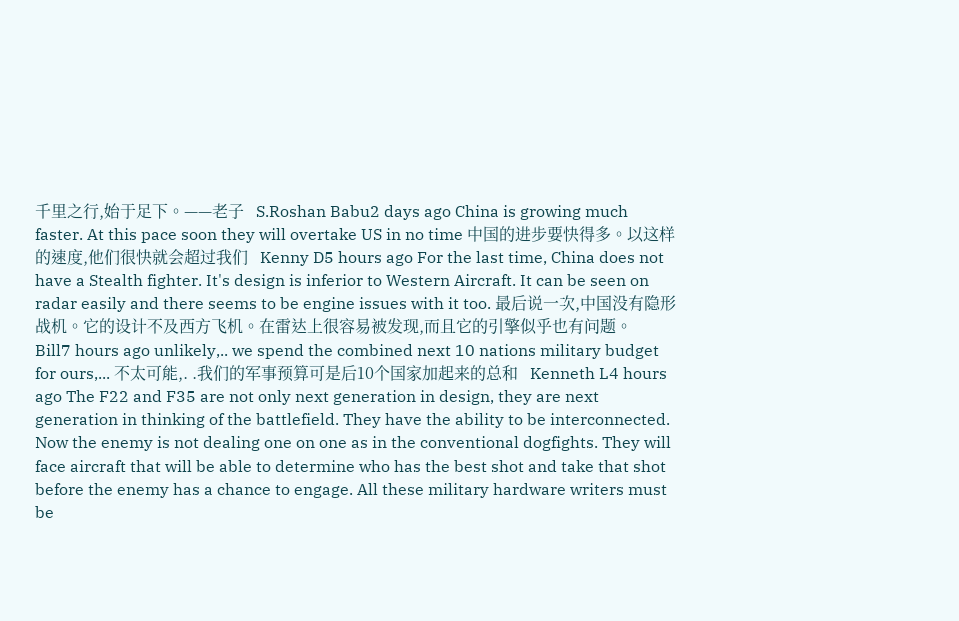千里之行,始于足下。——老子   S.Roshan Babu2 days ago China is growing much faster. At this pace soon they will overtake US in no time 中国的进步要快得多。以这样的速度,他们很快就会超过我们   Kenny D5 hours ago For the last time, China does not have a Stealth fighter. It's design is inferior to Western Aircraft. It can be seen on radar easily and there seems to be engine issues with it too. 最后说一次,中国没有隐形战机。它的设计不及西方飞机。在雷达上很容易被发现,而且它的引擎似乎也有问题。   Bill7 hours ago unlikely,.. we spend the combined next 10 nations military budget for ours,... 不太可能,. .我们的军事预算可是后10个国家加起来的总和   Kenneth L4 hours ago The F22 and F35 are not only next generation in design, they are next generation in thinking of the battlefield. They have the ability to be interconnected. Now the enemy is not dealing one on one as in the conventional dogfights. They will face aircraft that will be able to determine who has the best shot and take that shot before the enemy has a chance to engage. All these military hardware writers must be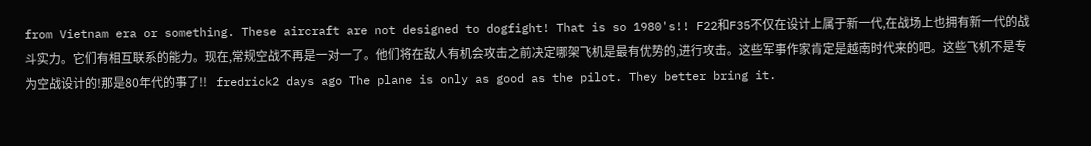from Vietnam era or something. These aircraft are not designed to dogfight! That is so 1980's!! F22和F35不仅在设计上属于新一代,在战场上也拥有新一代的战斗实力。它们有相互联系的能力。现在,常规空战不再是一对一了。他们将在敌人有机会攻击之前决定哪架飞机是最有优势的,进行攻击。这些军事作家肯定是越南时代来的吧。这些飞机不是专为空战设计的!那是80年代的事了!!   fredrick2 days ago The plane is only as good as the pilot. They better bring it.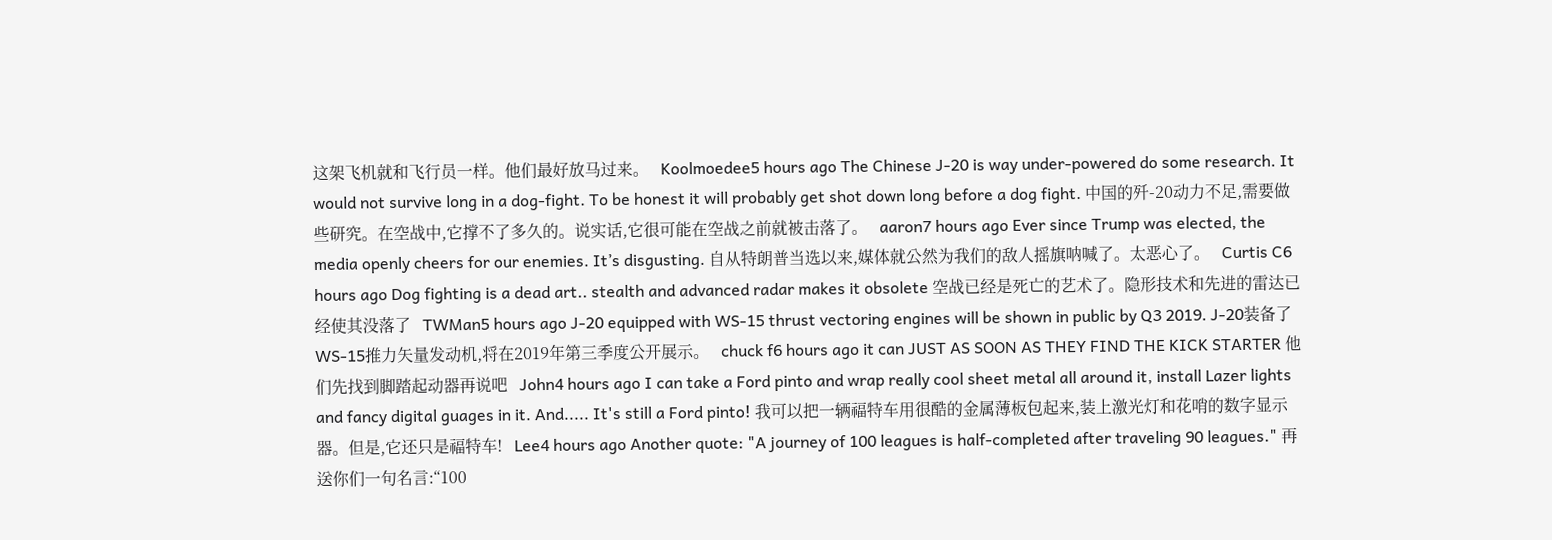这架飞机就和飞行员一样。他们最好放马过来。   Koolmoedee5 hours ago The Chinese J-20 is way under-powered do some research. It would not survive long in a dog-fight. To be honest it will probably get shot down long before a dog fight. 中国的歼-20动力不足,需要做些研究。在空战中,它撑不了多久的。说实话,它很可能在空战之前就被击落了。   aaron7 hours ago Ever since Trump was elected, the media openly cheers for our enemies. It’s disgusting. 自从特朗普当选以来,媒体就公然为我们的敌人摇旗呐喊了。太恶心了。   Curtis C6 hours ago Dog fighting is a dead art.. stealth and advanced radar makes it obsolete 空战已经是死亡的艺术了。隐形技术和先进的雷达已经使其没落了   TWMan5 hours ago J-20 equipped with WS-15 thrust vectoring engines will be shown in public by Q3 2019. J-20装备了WS-15推力矢量发动机,将在2019年第三季度公开展示。   chuck f6 hours ago it can JUST AS SOON AS THEY FIND THE KICK STARTER 他们先找到脚踏起动器再说吧   John4 hours ago I can take a Ford pinto and wrap really cool sheet metal all around it, install Lazer lights and fancy digital guages in it. And..... It's still a Ford pinto! 我可以把一辆福特车用很酷的金属薄板包起来,装上激光灯和花哨的数字显示器。但是,它还只是福特车!   Lee4 hours ago Another quote: "A journey of 100 leagues is half-completed after traveling 90 leagues." 再送你们一句名言:“100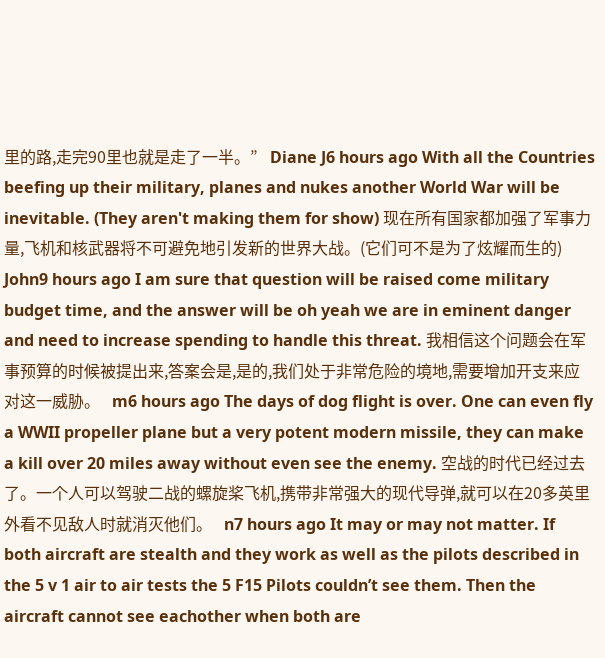里的路,走完90里也就是走了一半。”   Diane J6 hours ago With all the Countries beefing up their military, planes and nukes another World War will be inevitable. (They aren't making them for show) 现在所有国家都加强了军事力量,飞机和核武器将不可避免地引发新的世界大战。(它们可不是为了炫耀而生的)   John9 hours ago I am sure that question will be raised come military budget time, and the answer will be oh yeah we are in eminent danger and need to increase spending to handle this threat. 我相信这个问题会在军事预算的时候被提出来,答案会是,是的,我们处于非常危险的境地,需要增加开支来应对这一威胁。   m6 hours ago The days of dog flight is over. One can even fly a WWII propeller plane but a very potent modern missile, they can make a kill over 20 miles away without even see the enemy. 空战的时代已经过去了。一个人可以驾驶二战的螺旋桨飞机,携带非常强大的现代导弹,就可以在20多英里外看不见敌人时就消灭他们。   n7 hours ago It may or may not matter. If both aircraft are stealth and they work as well as the pilots described in the 5 v 1 air to air tests the 5 F15 Pilots couldn’t see them. Then the aircraft cannot see eachother when both are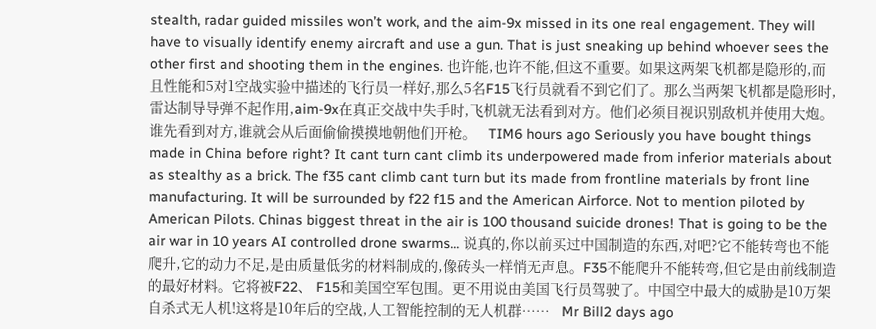stealth, radar guided missiles won’t work, and the aim-9x missed in its one real engagement. They will have to visually identify enemy aircraft and use a gun. That is just sneaking up behind whoever sees the other first and shooting them in the engines. 也许能,也许不能,但这不重要。如果这两架飞机都是隐形的,而且性能和5对1空战实验中描述的飞行员一样好,那么5名F15飞行员就看不到它们了。那么当两架飞机都是隐形时,雷达制导导弹不起作用,aim-9x在真正交战中失手时,飞机就无法看到对方。他们必须目视识别敌机并使用大炮。谁先看到对方,谁就会从后面偷偷摸摸地朝他们开枪。   TIM6 hours ago Seriously you have bought things made in China before right? It cant turn cant climb its underpowered made from inferior materials about as stealthy as a brick. The f35 cant climb cant turn but its made from frontline materials by front line manufacturing. It will be surrounded by f22 f15 and the American Airforce. Not to mention piloted by American Pilots. Chinas biggest threat in the air is 100 thousand suicide drones! That is going to be the air war in 10 years AI controlled drone swarms... 说真的,你以前买过中国制造的东西,对吧?它不能转弯也不能爬升,它的动力不足,是由质量低劣的材料制成的,像砖头一样悄无声息。F35不能爬升不能转弯,但它是由前线制造的最好材料。它将被F22、 F15和美国空军包围。更不用说由美国飞行员驾驶了。中国空中最大的威胁是10万架自杀式无人机!这将是10年后的空战,人工智能控制的无人机群……   Mr Bill2 days ago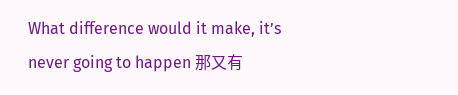What difference would it make, it’s never going to happen 那又有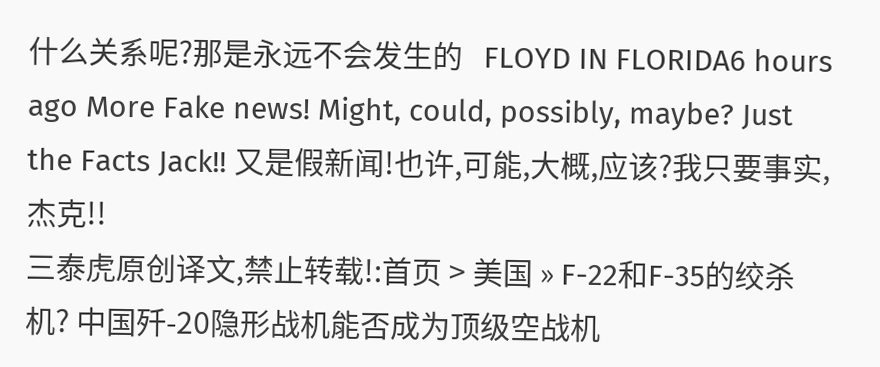什么关系呢?那是永远不会发生的   FLOYD IN FLORIDA6 hours ago More Fake news! Might, could, possibly, maybe? Just the Facts Jack!! 又是假新闻!也许,可能,大概,应该?我只要事实,杰克!!
三泰虎原创译文,禁止转载!:首页 > 美国 » F-22和F-35的绞杀机? 中国歼-20隐形战机能否成为顶级空战机